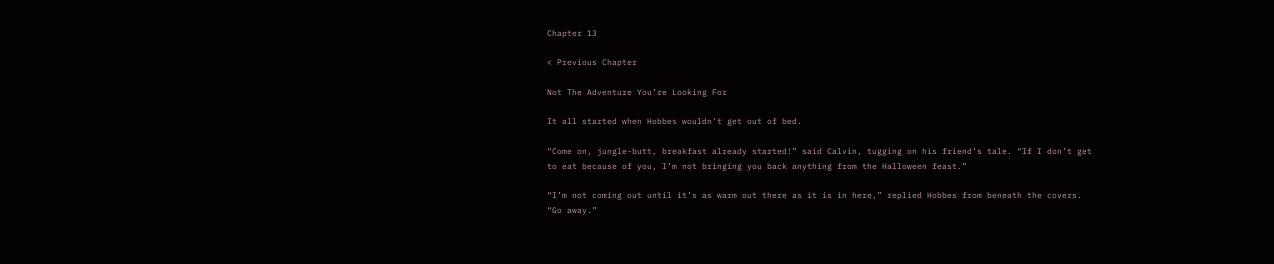Chapter 13

< Previous Chapter

Not The Adventure You’re Looking For

It all started when Hobbes wouldn’t get out of bed.

“Come on, jungle-butt, breakfast already started!” said Calvin, tugging on his friend’s tale. “If I don’t get to eat because of you, I’m not bringing you back anything from the Halloween feast.”

“I’m not coming out until it’s as warm out there as it is in here,” replied Hobbes from beneath the covers. “Go away.”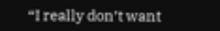“I really don’t want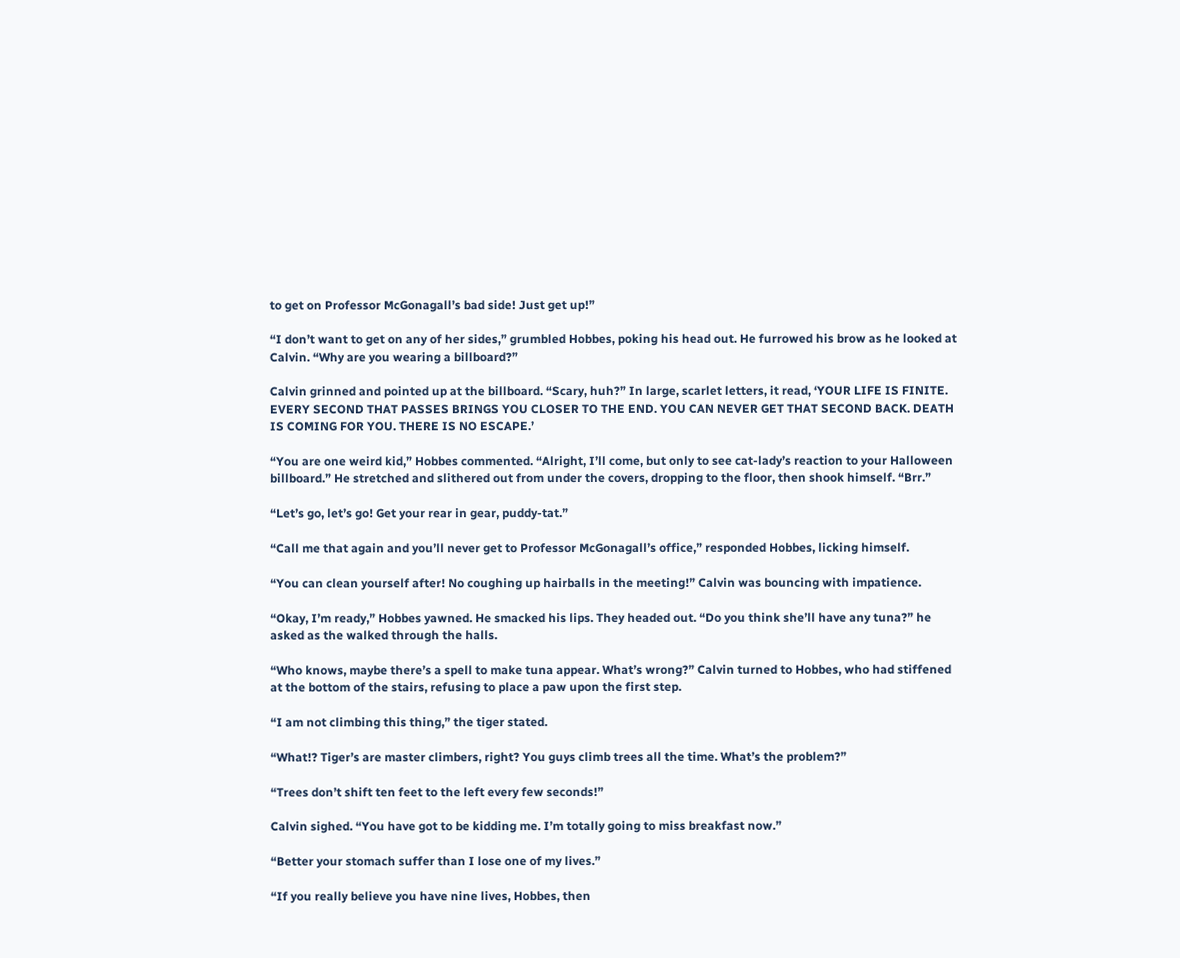to get on Professor McGonagall’s bad side! Just get up!”

“I don’t want to get on any of her sides,” grumbled Hobbes, poking his head out. He furrowed his brow as he looked at Calvin. “Why are you wearing a billboard?”

Calvin grinned and pointed up at the billboard. “Scary, huh?” In large, scarlet letters, it read, ‘YOUR LIFE IS FINITE. EVERY SECOND THAT PASSES BRINGS YOU CLOSER TO THE END. YOU CAN NEVER GET THAT SECOND BACK. DEATH IS COMING FOR YOU. THERE IS NO ESCAPE.’

“You are one weird kid,” Hobbes commented. “Alright, I’ll come, but only to see cat-lady’s reaction to your Halloween billboard.” He stretched and slithered out from under the covers, dropping to the floor, then shook himself. “Brr.”

“Let’s go, let’s go! Get your rear in gear, puddy-tat.”

“Call me that again and you’ll never get to Professor McGonagall’s office,” responded Hobbes, licking himself.

“You can clean yourself after! No coughing up hairballs in the meeting!” Calvin was bouncing with impatience.

“Okay, I’m ready,” Hobbes yawned. He smacked his lips. They headed out. “Do you think she’ll have any tuna?” he asked as the walked through the halls.

“Who knows, maybe there’s a spell to make tuna appear. What’s wrong?” Calvin turned to Hobbes, who had stiffened at the bottom of the stairs, refusing to place a paw upon the first step.

“I am not climbing this thing,” the tiger stated.

“What!? Tiger’s are master climbers, right? You guys climb trees all the time. What’s the problem?”

“Trees don’t shift ten feet to the left every few seconds!”

Calvin sighed. “You have got to be kidding me. I’m totally going to miss breakfast now.”

“Better your stomach suffer than I lose one of my lives.”

“If you really believe you have nine lives, Hobbes, then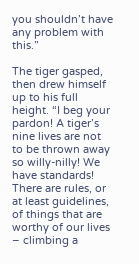you shouldn’t have any problem with this.”

The tiger gasped, then drew himself up to his full height. “I beg your pardon! A tiger’s nine lives are not to be thrown away so willy-nilly! We have standards! There are rules, or at least guidelines, of things that are worthy of our lives – climbing a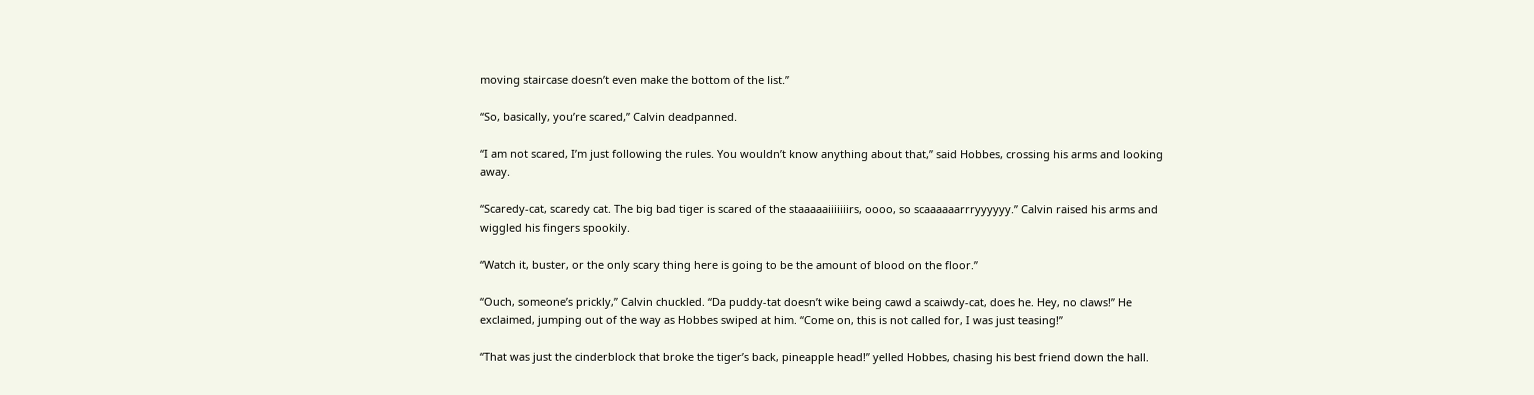moving staircase doesn’t even make the bottom of the list.”

“So, basically, you’re scared,” Calvin deadpanned.

“I am not scared, I’m just following the rules. You wouldn’t know anything about that,” said Hobbes, crossing his arms and looking away.

“Scaredy-cat, scaredy cat. The big bad tiger is scared of the staaaaaiiiiiiirs, oooo, so scaaaaaarrryyyyyy.” Calvin raised his arms and wiggled his fingers spookily.

“Watch it, buster, or the only scary thing here is going to be the amount of blood on the floor.”

“Ouch, someone’s prickly,” Calvin chuckled. “Da puddy-tat doesn’t wike being cawd a scaiwdy-cat, does he. Hey, no claws!” He exclaimed, jumping out of the way as Hobbes swiped at him. “Come on, this is not called for, I was just teasing!”

“That was just the cinderblock that broke the tiger’s back, pineapple head!” yelled Hobbes, chasing his best friend down the hall.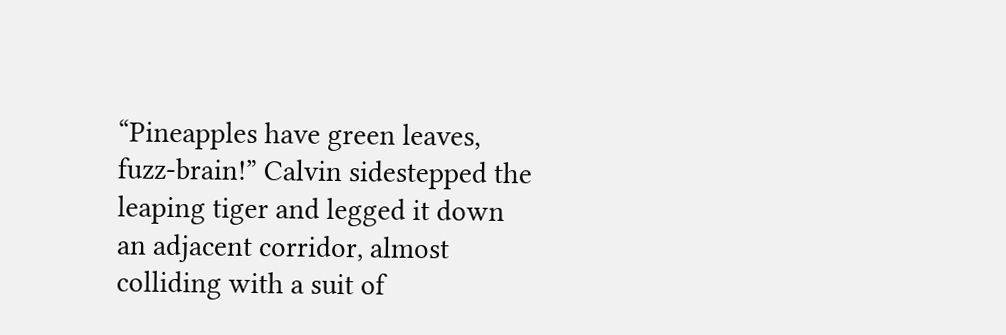“Pineapples have green leaves, fuzz-brain!” Calvin sidestepped the leaping tiger and legged it down an adjacent corridor, almost colliding with a suit of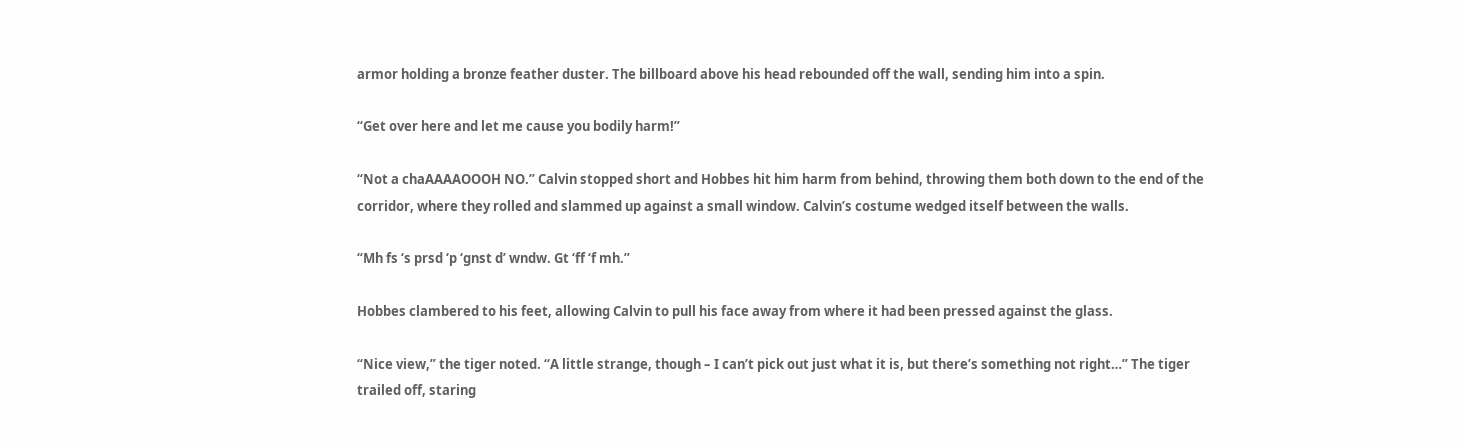armor holding a bronze feather duster. The billboard above his head rebounded off the wall, sending him into a spin.

“Get over here and let me cause you bodily harm!”

“Not a chaAAAAOOOH NO.” Calvin stopped short and Hobbes hit him harm from behind, throwing them both down to the end of the corridor, where they rolled and slammed up against a small window. Calvin’s costume wedged itself between the walls.

“Mh fs ‘s prsd ‘p ‘gnst d’ wndw. Gt ‘ff ‘f mh.”

Hobbes clambered to his feet, allowing Calvin to pull his face away from where it had been pressed against the glass.

“Nice view,” the tiger noted. “A little strange, though – I can’t pick out just what it is, but there’s something not right…” The tiger trailed off, staring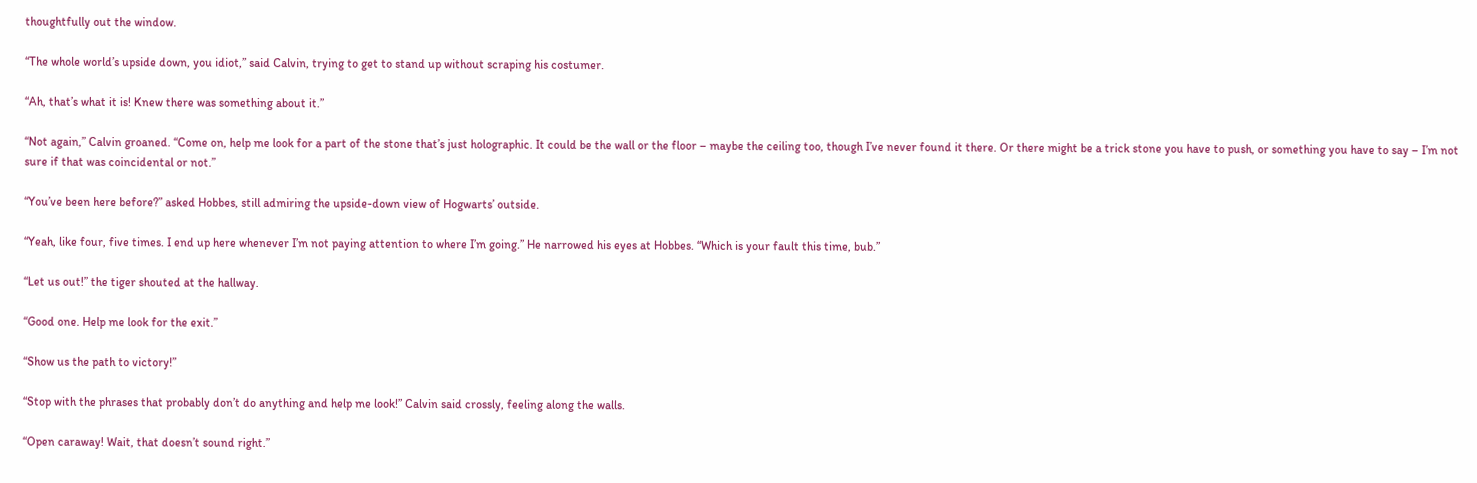thoughtfully out the window.

“The whole world’s upside down, you idiot,” said Calvin, trying to get to stand up without scraping his costumer.

“Ah, that’s what it is! Knew there was something about it.”

“Not again,” Calvin groaned. “Come on, help me look for a part of the stone that’s just holographic. It could be the wall or the floor – maybe the ceiling too, though I’ve never found it there. Or there might be a trick stone you have to push, or something you have to say – I’m not sure if that was coincidental or not.”

“You’ve been here before?” asked Hobbes, still admiring the upside-down view of Hogwarts’ outside.

“Yeah, like four, five times. I end up here whenever I’m not paying attention to where I’m going.” He narrowed his eyes at Hobbes. “Which is your fault this time, bub.”

“Let us out!” the tiger shouted at the hallway.

“Good one. Help me look for the exit.”

“Show us the path to victory!”

“Stop with the phrases that probably don’t do anything and help me look!” Calvin said crossly, feeling along the walls.

“Open caraway! Wait, that doesn’t sound right.”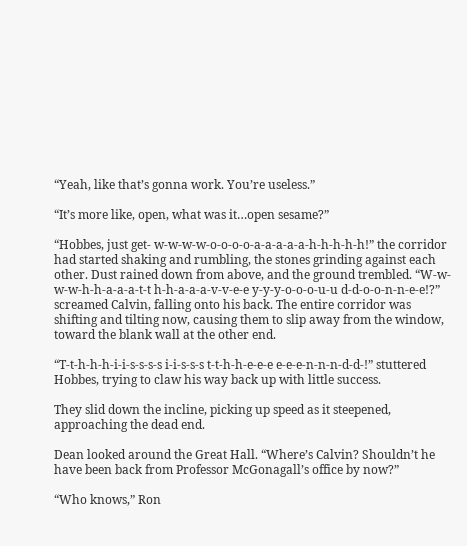“Yeah, like that’s gonna work. You’re useless.”

“It’s more like, open, what was it…open sesame?”

“Hobbes, just get- w-w-w-w-o-o-o-o-a-a-a-a-a-h-h-h-h-h!” the corridor had started shaking and rumbling, the stones grinding against each other. Dust rained down from above, and the ground trembled. “W-w-w-w-h-h-a-a-a-t-t h-h-a-a-a-v-v-e-e y-y-y-o-o-o-u-u d-d-o-o-n-n-e-e!?” screamed Calvin, falling onto his back. The entire corridor was shifting and tilting now, causing them to slip away from the window, toward the blank wall at the other end.

“T-t-h-h-h-i-i-s-s-s-s i-i-s-s-s t-t-h-h-e-e-e e-e-e-n-n-n-d-d-!” stuttered Hobbes, trying to claw his way back up with little success.

They slid down the incline, picking up speed as it steepened, approaching the dead end.

Dean looked around the Great Hall. “Where’s Calvin? Shouldn’t he have been back from Professor McGonagall’s office by now?”

“Who knows,” Ron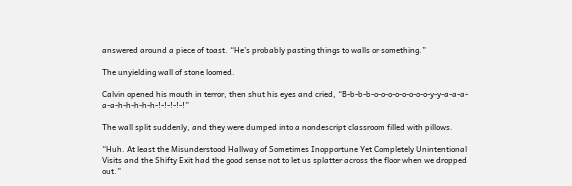answered around a piece of toast. “He’s probably pasting things to walls or something.”

The unyielding wall of stone loomed.

Calvin opened his mouth in terror, then shut his eyes and cried, “B-b-b-b-o-o-o-o-o-o-o-o-y-y-a-a-a-a-a-h-h-h-h-h-!-!-!-!-!”

The wall split suddenly, and they were dumped into a nondescript classroom filled with pillows.

“Huh. At least the Misunderstood Hallway of Sometimes Inopportune Yet Completely Unintentional Visits and the Shifty Exit had the good sense not to let us splatter across the floor when we dropped out.”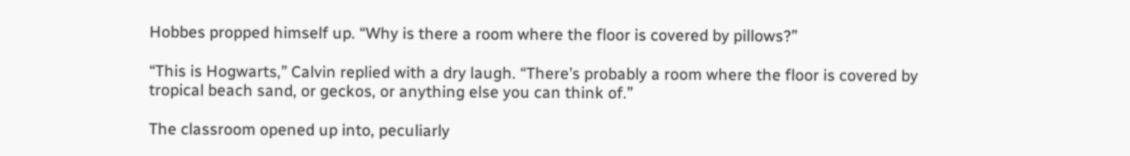Hobbes propped himself up. “Why is there a room where the floor is covered by pillows?”

“This is Hogwarts,” Calvin replied with a dry laugh. “There’s probably a room where the floor is covered by tropical beach sand, or geckos, or anything else you can think of.”

The classroom opened up into, peculiarly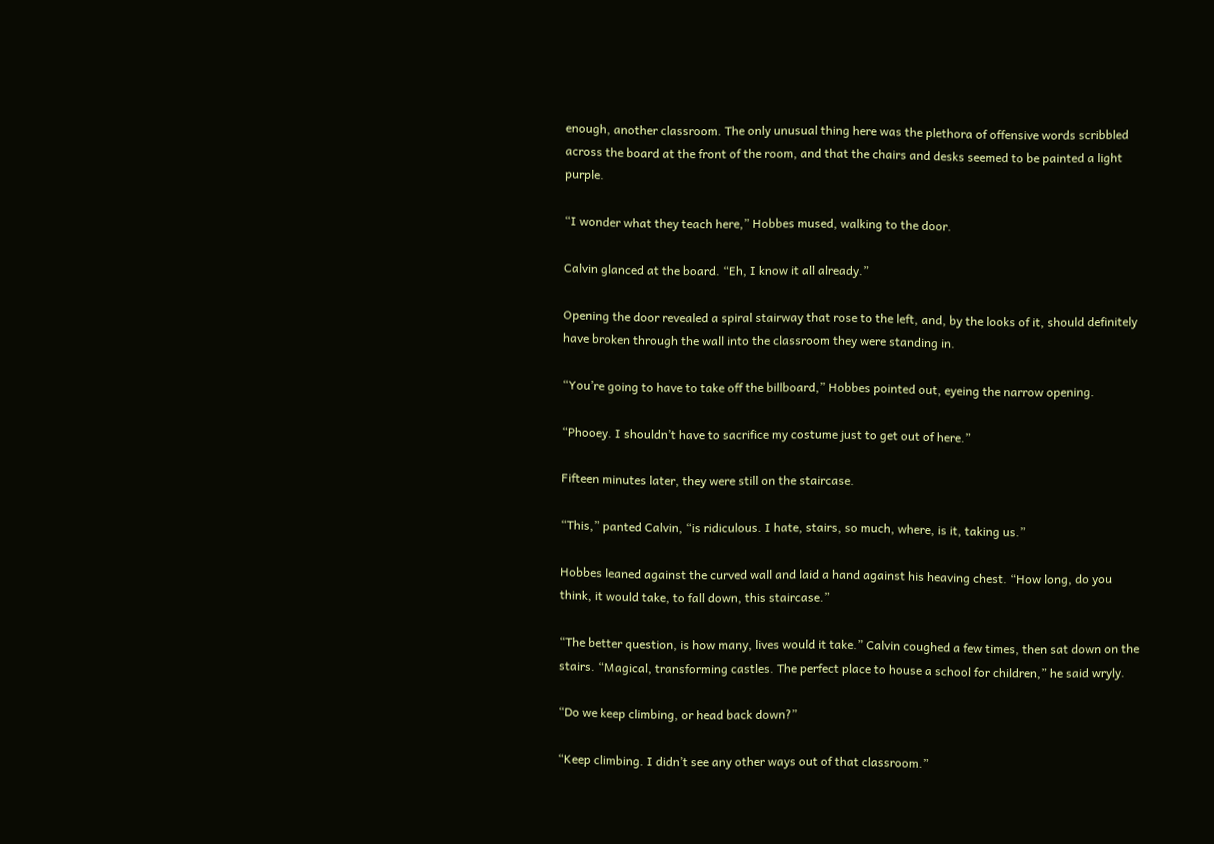enough, another classroom. The only unusual thing here was the plethora of offensive words scribbled across the board at the front of the room, and that the chairs and desks seemed to be painted a light purple.

“I wonder what they teach here,” Hobbes mused, walking to the door.

Calvin glanced at the board. “Eh, I know it all already.”

Opening the door revealed a spiral stairway that rose to the left, and, by the looks of it, should definitely have broken through the wall into the classroom they were standing in.

“You’re going to have to take off the billboard,” Hobbes pointed out, eyeing the narrow opening.

“Phooey. I shouldn’t have to sacrifice my costume just to get out of here.”

Fifteen minutes later, they were still on the staircase.

“This,” panted Calvin, “is ridiculous. I hate, stairs, so much, where, is it, taking us.”

Hobbes leaned against the curved wall and laid a hand against his heaving chest. “How long, do you think, it would take, to fall down, this staircase.”

“The better question, is how many, lives would it take.” Calvin coughed a few times, then sat down on the stairs. “Magical, transforming castles. The perfect place to house a school for children,” he said wryly.

“Do we keep climbing, or head back down?”

“Keep climbing. I didn’t see any other ways out of that classroom.”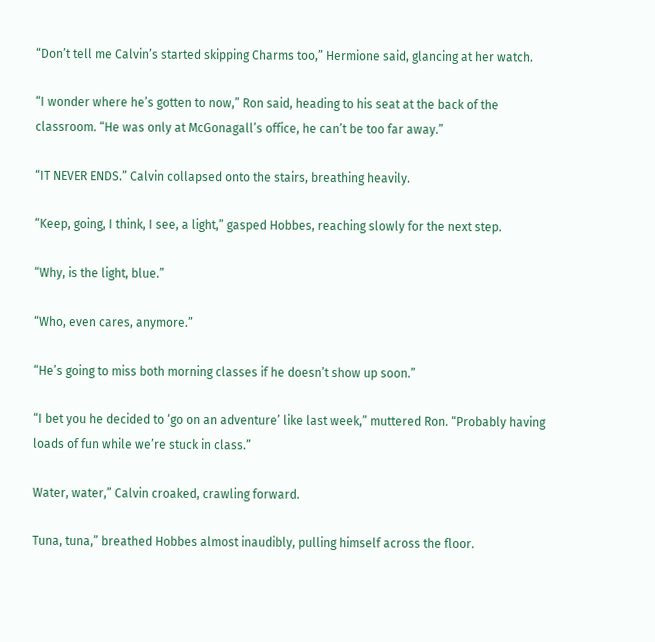“Don’t tell me Calvin’s started skipping Charms too,” Hermione said, glancing at her watch.

“I wonder where he’s gotten to now,” Ron said, heading to his seat at the back of the classroom. “He was only at McGonagall’s office, he can’t be too far away.”

“IT NEVER ENDS.” Calvin collapsed onto the stairs, breathing heavily.

“Keep, going, I think, I see, a light,” gasped Hobbes, reaching slowly for the next step.

“Why, is the light, blue.”

“Who, even cares, anymore.”

“He’s going to miss both morning classes if he doesn’t show up soon.”

“I bet you he decided to ‘go on an adventure’ like last week,” muttered Ron. “Probably having loads of fun while we’re stuck in class.”

Water, water,” Calvin croaked, crawling forward.

Tuna, tuna,” breathed Hobbes almost inaudibly, pulling himself across the floor.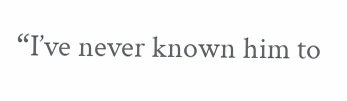“I’ve never known him to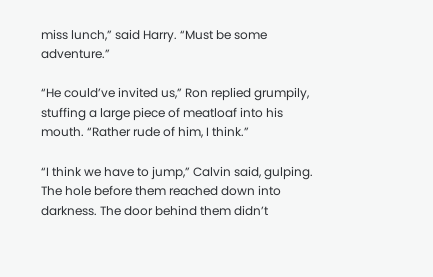miss lunch,” said Harry. “Must be some adventure.”

“He could’ve invited us,” Ron replied grumpily, stuffing a large piece of meatloaf into his mouth. “Rather rude of him, I think.”

“I think we have to jump,” Calvin said, gulping. The hole before them reached down into darkness. The door behind them didn’t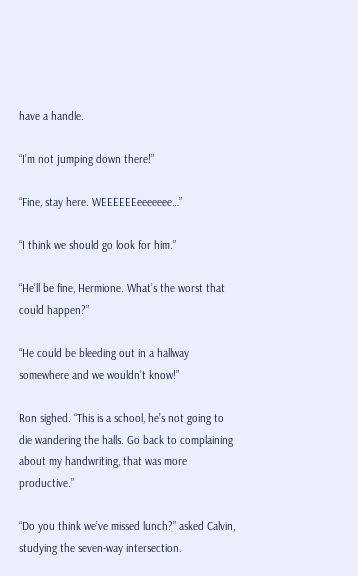have a handle.

“I’m not jumping down there!”

“Fine, stay here. WEEEEEEeeeeeee…”

“I think we should go look for him.”

“He’ll be fine, Hermione. What’s the worst that could happen?”

“He could be bleeding out in a hallway somewhere and we wouldn’t know!”

Ron sighed. “This is a school, he’s not going to die wandering the halls. Go back to complaining about my handwriting, that was more productive.”

“Do you think we’ve missed lunch?” asked Calvin, studying the seven-way intersection.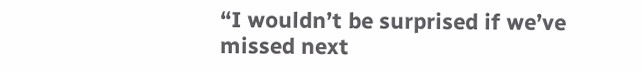“I wouldn’t be surprised if we’ve missed next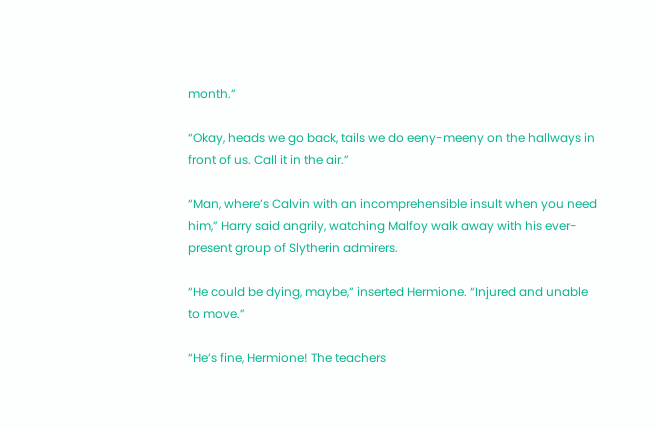month.”

“Okay, heads we go back, tails we do eeny-meeny on the hallways in front of us. Call it in the air.”

“Man, where’s Calvin with an incomprehensible insult when you need him,” Harry said angrily, watching Malfoy walk away with his ever-present group of Slytherin admirers.

“He could be dying, maybe,” inserted Hermione. “Injured and unable to move.”

“He’s fine, Hermione! The teachers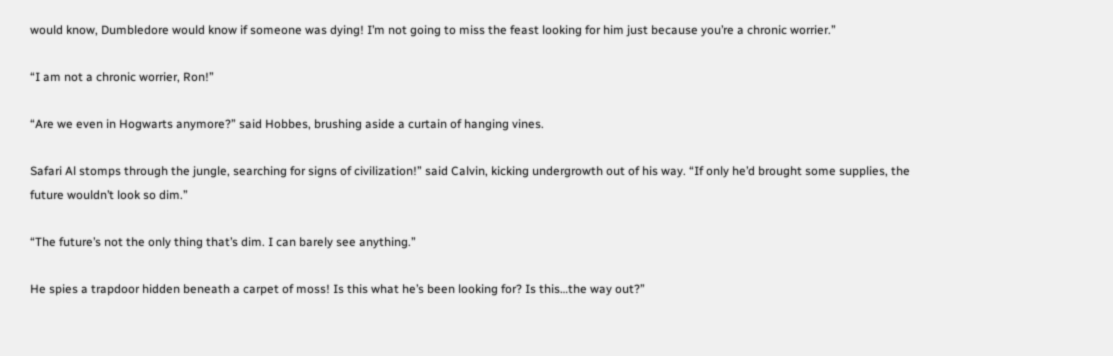would know, Dumbledore would know if someone was dying! I’m not going to miss the feast looking for him just because you’re a chronic worrier.”

“I am not a chronic worrier, Ron!”

“Are we even in Hogwarts anymore?” said Hobbes, brushing aside a curtain of hanging vines.

Safari Al stomps through the jungle, searching for signs of civilization!” said Calvin, kicking undergrowth out of his way. “If only he’d brought some supplies, the future wouldn’t look so dim.”

“The future’s not the only thing that’s dim. I can barely see anything.”

He spies a trapdoor hidden beneath a carpet of moss! Is this what he’s been looking for? Is this…the way out?”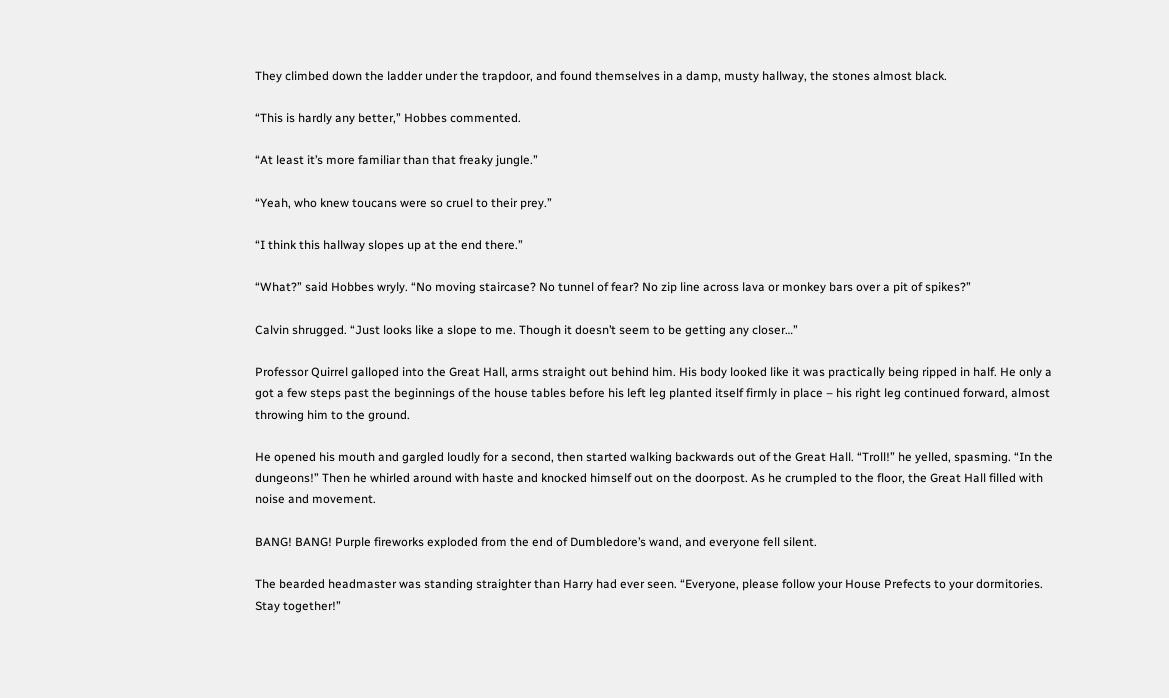They climbed down the ladder under the trapdoor, and found themselves in a damp, musty hallway, the stones almost black.

“This is hardly any better,” Hobbes commented.

“At least it’s more familiar than that freaky jungle.”

“Yeah, who knew toucans were so cruel to their prey.”

“I think this hallway slopes up at the end there.”

“What?” said Hobbes wryly. “No moving staircase? No tunnel of fear? No zip line across lava or monkey bars over a pit of spikes?”

Calvin shrugged. “Just looks like a slope to me. Though it doesn’t seem to be getting any closer…”

Professor Quirrel galloped into the Great Hall, arms straight out behind him. His body looked like it was practically being ripped in half. He only a got a few steps past the beginnings of the house tables before his left leg planted itself firmly in place – his right leg continued forward, almost throwing him to the ground.

He opened his mouth and gargled loudly for a second, then started walking backwards out of the Great Hall. “Troll!” he yelled, spasming. “In the dungeons!” Then he whirled around with haste and knocked himself out on the doorpost. As he crumpled to the floor, the Great Hall filled with noise and movement.

BANG! BANG! Purple fireworks exploded from the end of Dumbledore’s wand, and everyone fell silent.

The bearded headmaster was standing straighter than Harry had ever seen. “Everyone, please follow your House Prefects to your dormitories. Stay together!”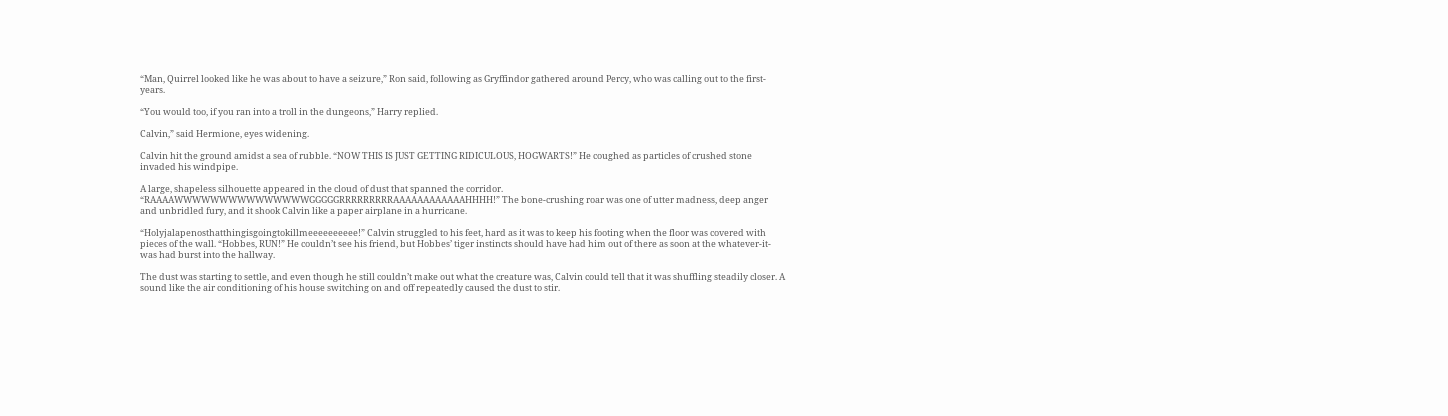“Man, Quirrel looked like he was about to have a seizure,” Ron said, following as Gryffindor gathered around Percy, who was calling out to the first-years.

“You would too, if you ran into a troll in the dungeons,” Harry replied.

Calvin,” said Hermione, eyes widening.

Calvin hit the ground amidst a sea of rubble. “NOW THIS IS JUST GETTING RIDICULOUS, HOGWARTS!” He coughed as particles of crushed stone invaded his windpipe.

A large, shapeless silhouette appeared in the cloud of dust that spanned the corridor. “RAAAAWWWWWWWWWWWWWWWGGGGGRRRRRRRRRAAAAAAAAAAAAHHHH!” The bone-crushing roar was one of utter madness, deep anger and unbridled fury, and it shook Calvin like a paper airplane in a hurricane.

“Holyjalapenosthatthingisgoingtokillmeeeeeeeeee!” Calvin struggled to his feet, hard as it was to keep his footing when the floor was covered with pieces of the wall. “Hobbes, RUN!” He couldn’t see his friend, but Hobbes’ tiger instincts should have had him out of there as soon at the whatever-it-was had burst into the hallway.

The dust was starting to settle, and even though he still couldn’t make out what the creature was, Calvin could tell that it was shuffling steadily closer. A sound like the air conditioning of his house switching on and off repeatedly caused the dust to stir.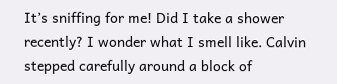It’s sniffing for me! Did I take a shower recently? I wonder what I smell like. Calvin stepped carefully around a block of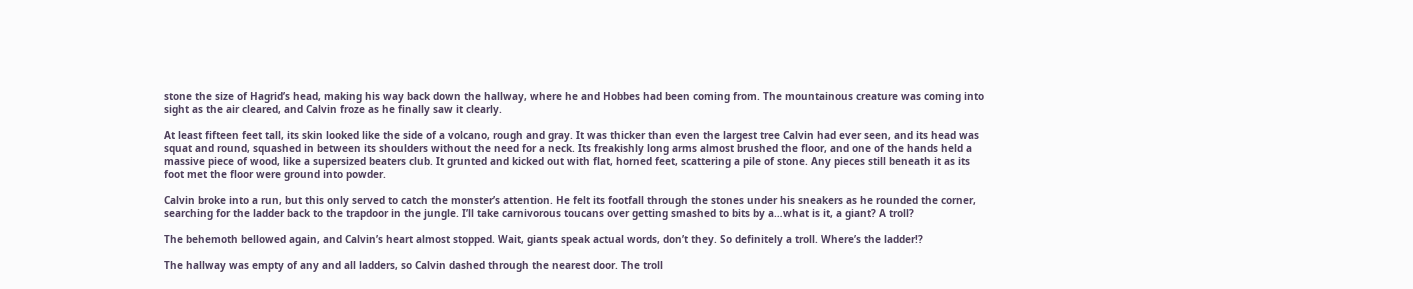stone the size of Hagrid’s head, making his way back down the hallway, where he and Hobbes had been coming from. The mountainous creature was coming into sight as the air cleared, and Calvin froze as he finally saw it clearly.

At least fifteen feet tall, its skin looked like the side of a volcano, rough and gray. It was thicker than even the largest tree Calvin had ever seen, and its head was squat and round, squashed in between its shoulders without the need for a neck. Its freakishly long arms almost brushed the floor, and one of the hands held a massive piece of wood, like a supersized beaters club. It grunted and kicked out with flat, horned feet, scattering a pile of stone. Any pieces still beneath it as its foot met the floor were ground into powder.

Calvin broke into a run, but this only served to catch the monster’s attention. He felt its footfall through the stones under his sneakers as he rounded the corner, searching for the ladder back to the trapdoor in the jungle. I’ll take carnivorous toucans over getting smashed to bits by a…what is it, a giant? A troll?

The behemoth bellowed again, and Calvin’s heart almost stopped. Wait, giants speak actual words, don’t they. So definitely a troll. Where’s the ladder!?

The hallway was empty of any and all ladders, so Calvin dashed through the nearest door. The troll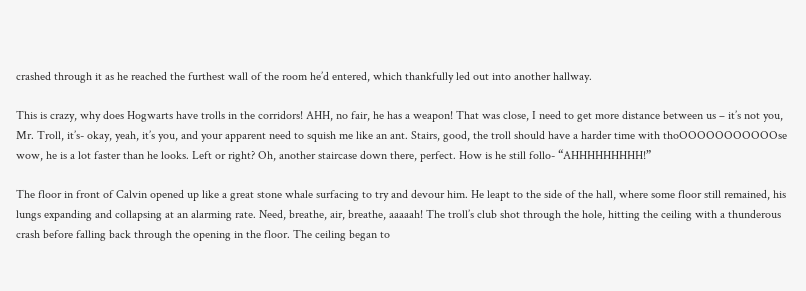crashed through it as he reached the furthest wall of the room he’d entered, which thankfully led out into another hallway.

This is crazy, why does Hogwarts have trolls in the corridors! AHH, no fair, he has a weapon! That was close, I need to get more distance between us – it’s not you, Mr. Troll, it’s- okay, yeah, it’s you, and your apparent need to squish me like an ant. Stairs, good, the troll should have a harder time with thoOOOOOOOOOOOse wow, he is a lot faster than he looks. Left or right? Oh, another staircase down there, perfect. How is he still follo- “AHHHHHHHHH!”

The floor in front of Calvin opened up like a great stone whale surfacing to try and devour him. He leapt to the side of the hall, where some floor still remained, his lungs expanding and collapsing at an alarming rate. Need, breathe, air, breathe, aaaaah! The troll’s club shot through the hole, hitting the ceiling with a thunderous crash before falling back through the opening in the floor. The ceiling began to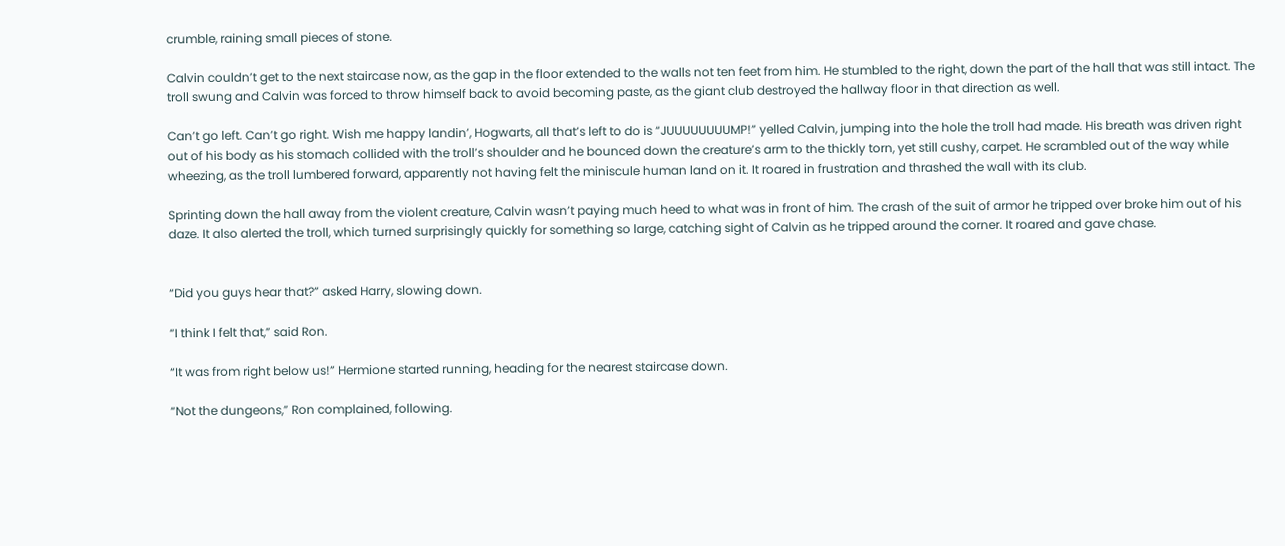crumble, raining small pieces of stone.

Calvin couldn’t get to the next staircase now, as the gap in the floor extended to the walls not ten feet from him. He stumbled to the right, down the part of the hall that was still intact. The troll swung and Calvin was forced to throw himself back to avoid becoming paste, as the giant club destroyed the hallway floor in that direction as well.

Can’t go left. Can’t go right. Wish me happy landin’, Hogwarts, all that’s left to do is “JUUUUUUUUMP!” yelled Calvin, jumping into the hole the troll had made. His breath was driven right out of his body as his stomach collided with the troll’s shoulder and he bounced down the creature’s arm to the thickly torn, yet still cushy, carpet. He scrambled out of the way while wheezing, as the troll lumbered forward, apparently not having felt the miniscule human land on it. It roared in frustration and thrashed the wall with its club.

Sprinting down the hall away from the violent creature, Calvin wasn’t paying much heed to what was in front of him. The crash of the suit of armor he tripped over broke him out of his daze. It also alerted the troll, which turned surprisingly quickly for something so large, catching sight of Calvin as he tripped around the corner. It roared and gave chase.


“Did you guys hear that?” asked Harry, slowing down.

“I think I felt that,” said Ron.

“It was from right below us!” Hermione started running, heading for the nearest staircase down.

“Not the dungeons,” Ron complained, following.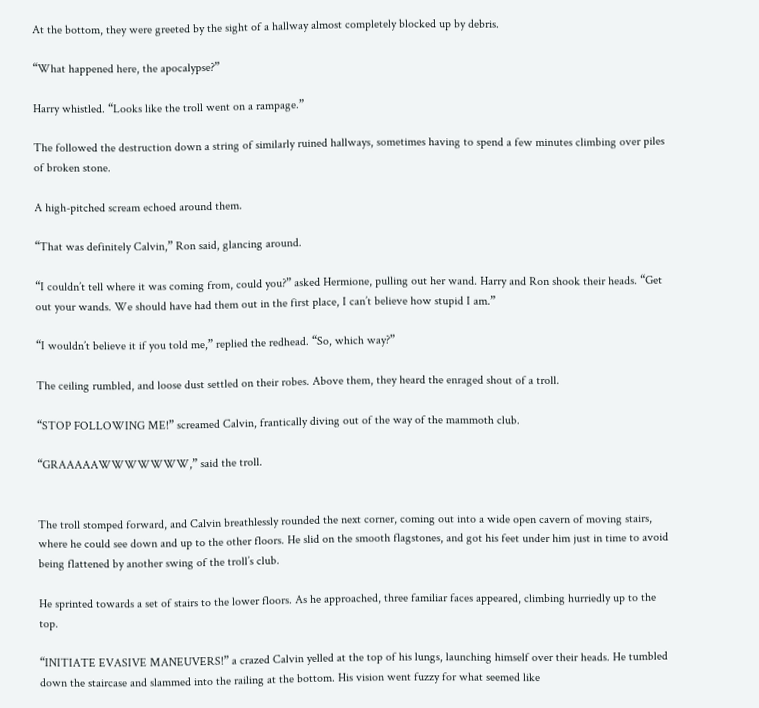At the bottom, they were greeted by the sight of a hallway almost completely blocked up by debris.

“What happened here, the apocalypse?”

Harry whistled. “Looks like the troll went on a rampage.”

The followed the destruction down a string of similarly ruined hallways, sometimes having to spend a few minutes climbing over piles of broken stone.

A high-pitched scream echoed around them.

“That was definitely Calvin,” Ron said, glancing around.

“I couldn’t tell where it was coming from, could you?” asked Hermione, pulling out her wand. Harry and Ron shook their heads. “Get out your wands. We should have had them out in the first place, I can’t believe how stupid I am.”

“I wouldn’t believe it if you told me,” replied the redhead. “So, which way?”

The ceiling rumbled, and loose dust settled on their robes. Above them, they heard the enraged shout of a troll.

“STOP FOLLOWING ME!” screamed Calvin, frantically diving out of the way of the mammoth club.

“GRAAAAAWWWWWWW,” said the troll.


The troll stomped forward, and Calvin breathlessly rounded the next corner, coming out into a wide open cavern of moving stairs, where he could see down and up to the other floors. He slid on the smooth flagstones, and got his feet under him just in time to avoid being flattened by another swing of the troll’s club.

He sprinted towards a set of stairs to the lower floors. As he approached, three familiar faces appeared, climbing hurriedly up to the top.

“INITIATE EVASIVE MANEUVERS!” a crazed Calvin yelled at the top of his lungs, launching himself over their heads. He tumbled down the staircase and slammed into the railing at the bottom. His vision went fuzzy for what seemed like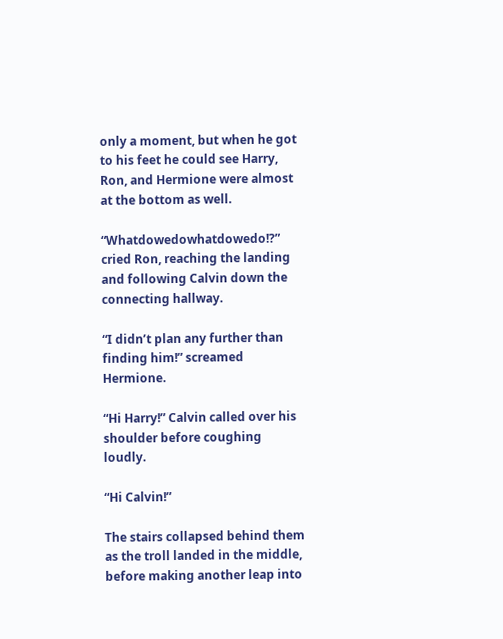only a moment, but when he got to his feet he could see Harry, Ron, and Hermione were almost at the bottom as well.

“Whatdowedowhatdowedo!?” cried Ron, reaching the landing and following Calvin down the connecting hallway.

“I didn’t plan any further than finding him!” screamed Hermione.

“Hi Harry!” Calvin called over his shoulder before coughing loudly.

“Hi Calvin!”

The stairs collapsed behind them as the troll landed in the middle, before making another leap into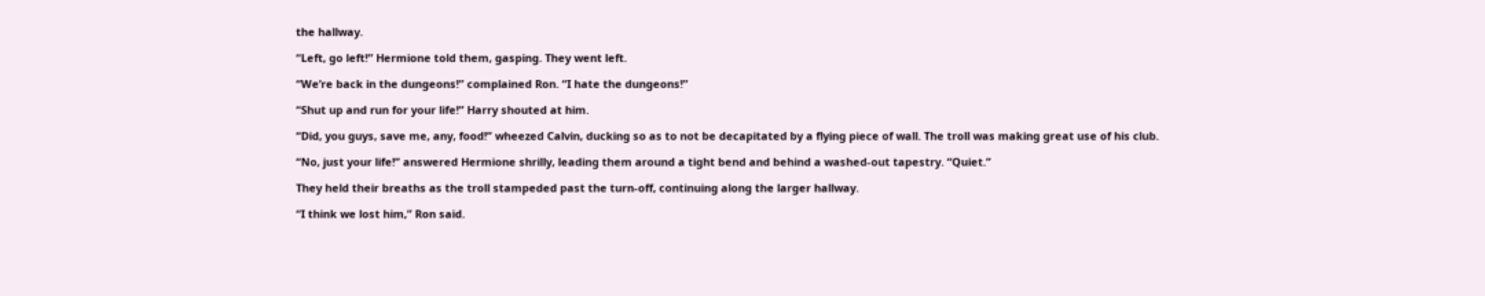the hallway.

“Left, go left!” Hermione told them, gasping. They went left.

“We’re back in the dungeons!” complained Ron. “I hate the dungeons!”

“Shut up and run for your life!” Harry shouted at him.

“Did, you guys, save me, any, food!” wheezed Calvin, ducking so as to not be decapitated by a flying piece of wall. The troll was making great use of his club.

“No, just your life!” answered Hermione shrilly, leading them around a tight bend and behind a washed-out tapestry. “Quiet.”

They held their breaths as the troll stampeded past the turn-off, continuing along the larger hallway.

“I think we lost him,” Ron said.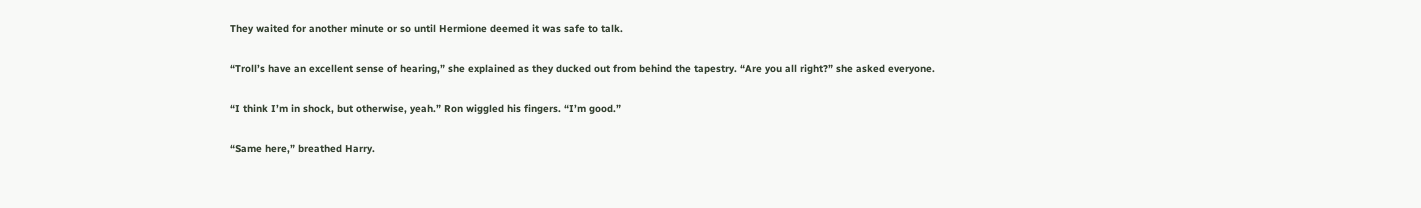They waited for another minute or so until Hermione deemed it was safe to talk.

“Troll’s have an excellent sense of hearing,” she explained as they ducked out from behind the tapestry. “Are you all right?” she asked everyone.

“I think I’m in shock, but otherwise, yeah.” Ron wiggled his fingers. “I’m good.”

“Same here,” breathed Harry.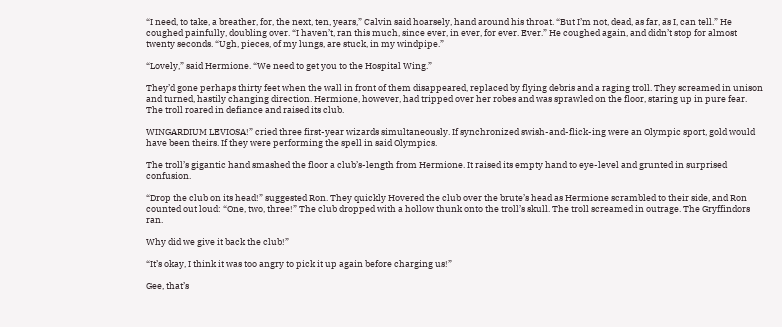“I need, to take, a breather, for, the next, ten, years,” Calvin said hoarsely, hand around his throat. “But I’m not, dead, as far, as I, can tell.” He coughed painfully, doubling over. “I haven’t, ran this much, since ever, in ever, for ever. Ever.” He coughed again, and didn’t stop for almost twenty seconds. “Ugh, pieces, of my lungs, are stuck, in my windpipe.”

“Lovely,” said Hermione. “We need to get you to the Hospital Wing.”

They’d gone perhaps thirty feet when the wall in front of them disappeared, replaced by flying debris and a raging troll. They screamed in unison and turned, hastily changing direction. Hermione, however, had tripped over her robes and was sprawled on the floor, staring up in pure fear. The troll roared in defiance and raised its club.

WINGARDIUM LEVIOSA!” cried three first-year wizards simultaneously. If synchronized swish-and-flick-ing were an Olympic sport, gold would have been theirs. If they were performing the spell in said Olympics.

The troll’s gigantic hand smashed the floor a club’s-length from Hermione. It raised its empty hand to eye-level and grunted in surprised confusion.

“Drop the club on its head!” suggested Ron. They quickly Hovered the club over the brute’s head as Hermione scrambled to their side, and Ron counted out loud: “One, two, three!” The club dropped with a hollow thunk onto the troll’s skull. The troll screamed in outrage. The Gryffindors ran.

Why did we give it back the club!”

“It’s okay, I think it was too angry to pick it up again before charging us!”

Gee, that’s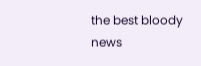the best bloody news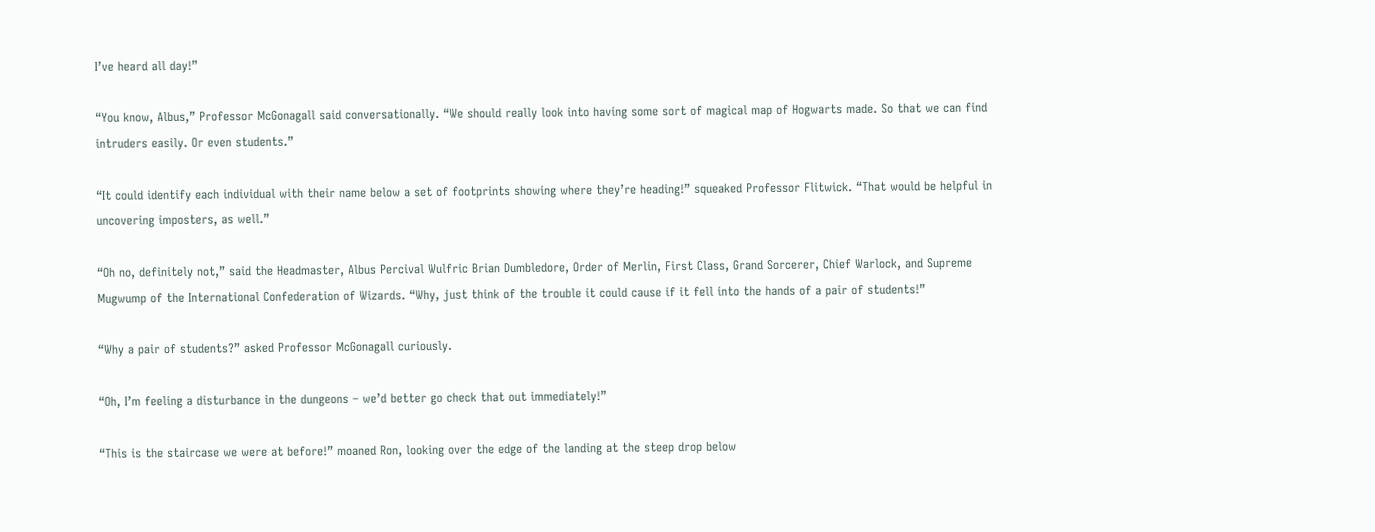I’ve heard all day!”

“You know, Albus,” Professor McGonagall said conversationally. “We should really look into having some sort of magical map of Hogwarts made. So that we can find intruders easily. Or even students.”

“It could identify each individual with their name below a set of footprints showing where they’re heading!” squeaked Professor Flitwick. “That would be helpful in uncovering imposters, as well.”

“Oh no, definitely not,” said the Headmaster, Albus Percival Wulfric Brian Dumbledore, Order of Merlin, First Class, Grand Sorcerer, Chief Warlock, and Supreme Mugwump of the International Confederation of Wizards. “Why, just think of the trouble it could cause if it fell into the hands of a pair of students!”

“Why a pair of students?” asked Professor McGonagall curiously.

“Oh, I’m feeling a disturbance in the dungeons – we’d better go check that out immediately!”

“This is the staircase we were at before!” moaned Ron, looking over the edge of the landing at the steep drop below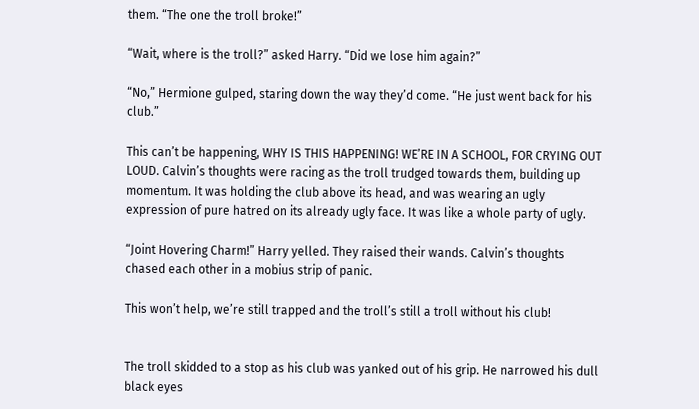them. “The one the troll broke!”

“Wait, where is the troll?” asked Harry. “Did we lose him again?”

“No,” Hermione gulped, staring down the way they’d come. “He just went back for his club.”

This can’t be happening, WHY IS THIS HAPPENING! WE’RE IN A SCHOOL, FOR CRYING OUT LOUD. Calvin’s thoughts were racing as the troll trudged towards them, building up momentum. It was holding the club above its head, and was wearing an ugly expression of pure hatred on its already ugly face. It was like a whole party of ugly.

“Joint Hovering Charm!” Harry yelled. They raised their wands. Calvin’s thoughts chased each other in a mobius strip of panic.

This won’t help, we’re still trapped and the troll’s still a troll without his club!


The troll skidded to a stop as his club was yanked out of his grip. He narrowed his dull black eyes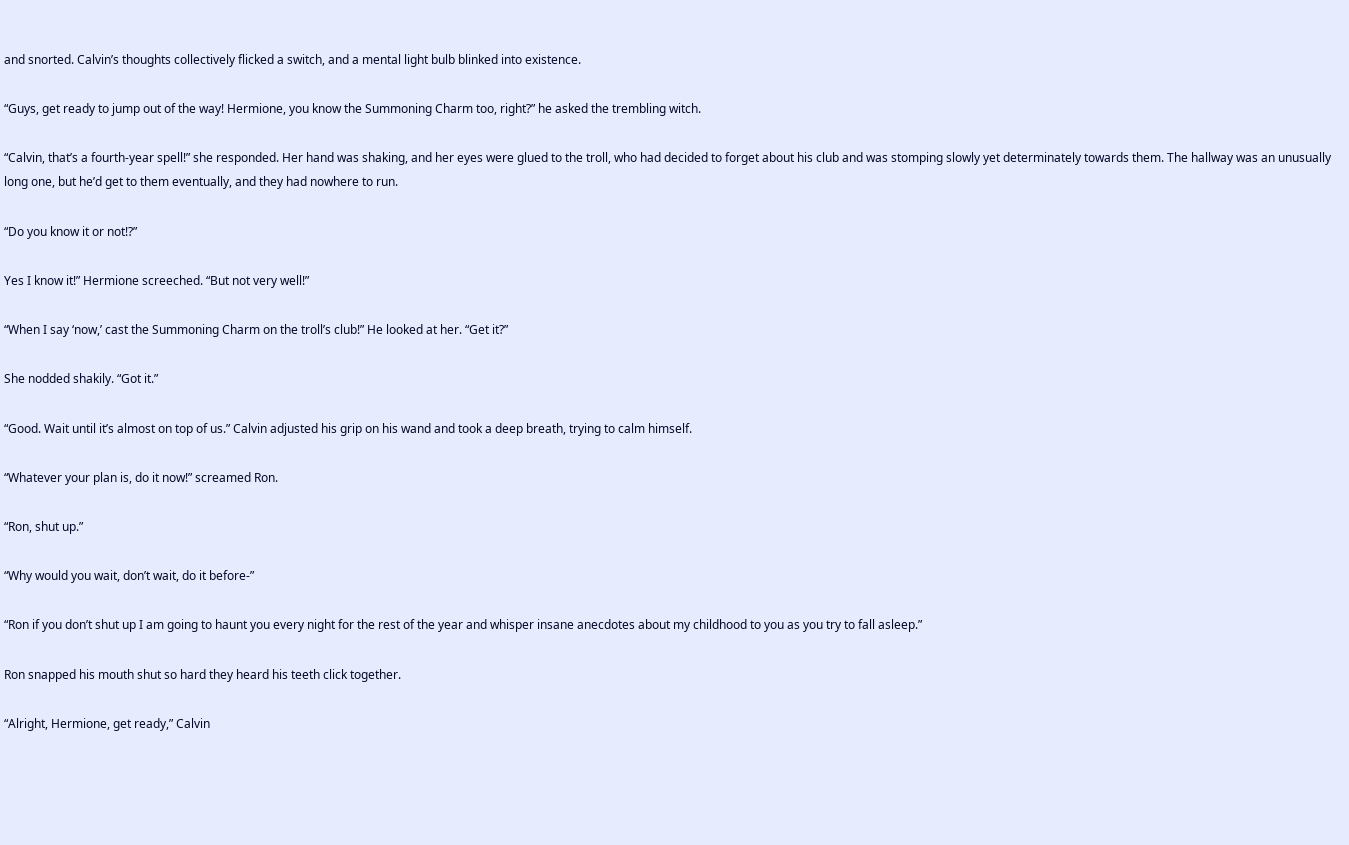and snorted. Calvin’s thoughts collectively flicked a switch, and a mental light bulb blinked into existence.

“Guys, get ready to jump out of the way! Hermione, you know the Summoning Charm too, right?” he asked the trembling witch.

“Calvin, that’s a fourth-year spell!” she responded. Her hand was shaking, and her eyes were glued to the troll, who had decided to forget about his club and was stomping slowly yet determinately towards them. The hallway was an unusually long one, but he’d get to them eventually, and they had nowhere to run.

“Do you know it or not!?”

Yes I know it!” Hermione screeched. “But not very well!”

“When I say ‘now,’ cast the Summoning Charm on the troll’s club!” He looked at her. “Get it?”

She nodded shakily. “Got it.”

“Good. Wait until it’s almost on top of us.” Calvin adjusted his grip on his wand and took a deep breath, trying to calm himself.

“Whatever your plan is, do it now!” screamed Ron.

“Ron, shut up.”

“Why would you wait, don’t wait, do it before-”

“Ron if you don’t shut up I am going to haunt you every night for the rest of the year and whisper insane anecdotes about my childhood to you as you try to fall asleep.”

Ron snapped his mouth shut so hard they heard his teeth click together.

“Alright, Hermione, get ready,” Calvin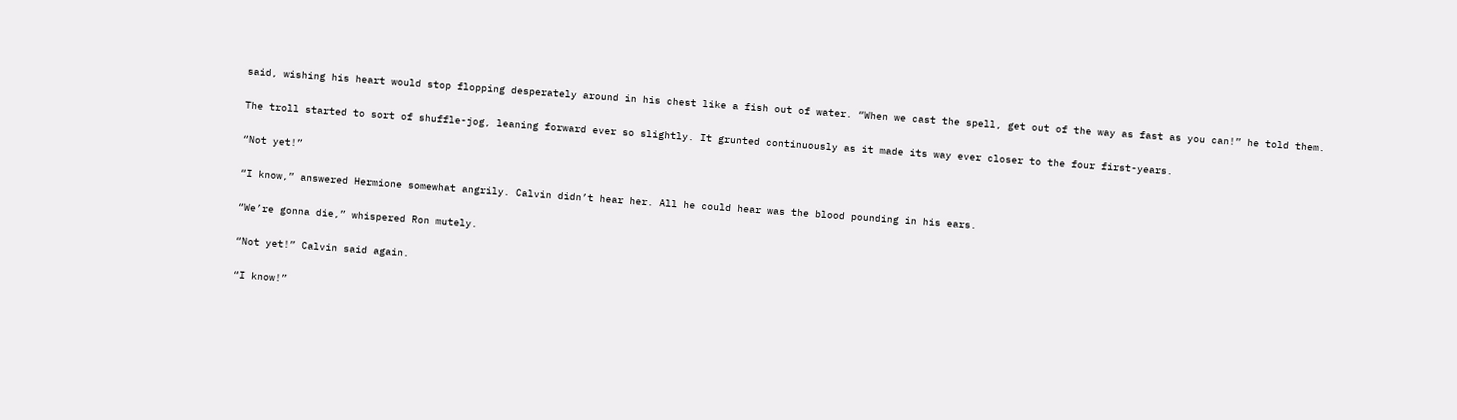said, wishing his heart would stop flopping desperately around in his chest like a fish out of water. “When we cast the spell, get out of the way as fast as you can!” he told them.

The troll started to sort of shuffle-jog, leaning forward ever so slightly. It grunted continuously as it made its way ever closer to the four first-years.

“Not yet!”

“I know,” answered Hermione somewhat angrily. Calvin didn’t hear her. All he could hear was the blood pounding in his ears.

“We’re gonna die,” whispered Ron mutely.

“Not yet!” Calvin said again.

“I know!”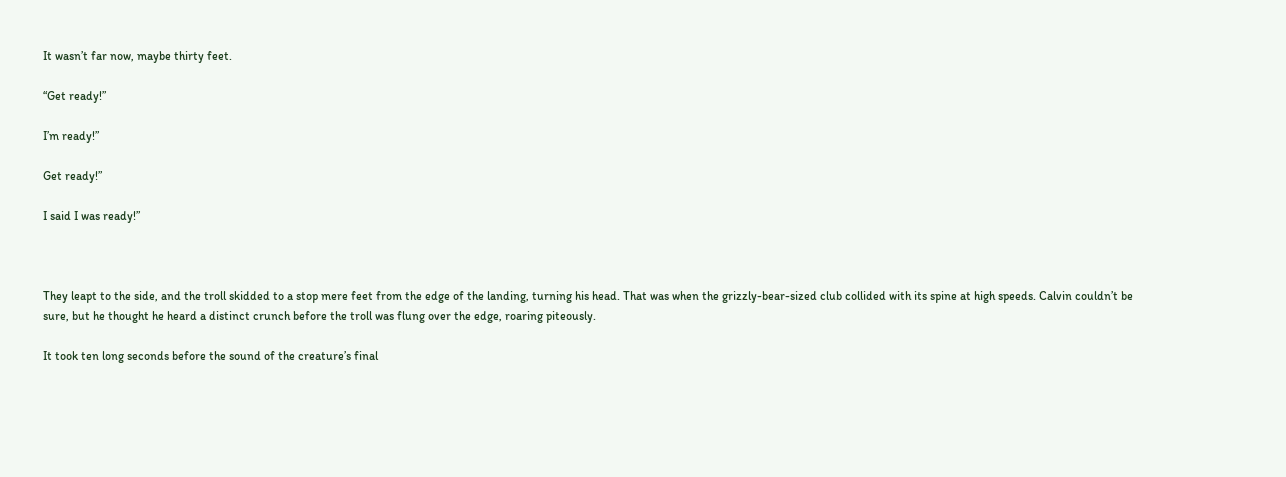It wasn’t far now, maybe thirty feet.

“Get ready!”

I’m ready!”

Get ready!”

I said I was ready!”



They leapt to the side, and the troll skidded to a stop mere feet from the edge of the landing, turning his head. That was when the grizzly-bear-sized club collided with its spine at high speeds. Calvin couldn’t be sure, but he thought he heard a distinct crunch before the troll was flung over the edge, roaring piteously.

It took ten long seconds before the sound of the creature’s final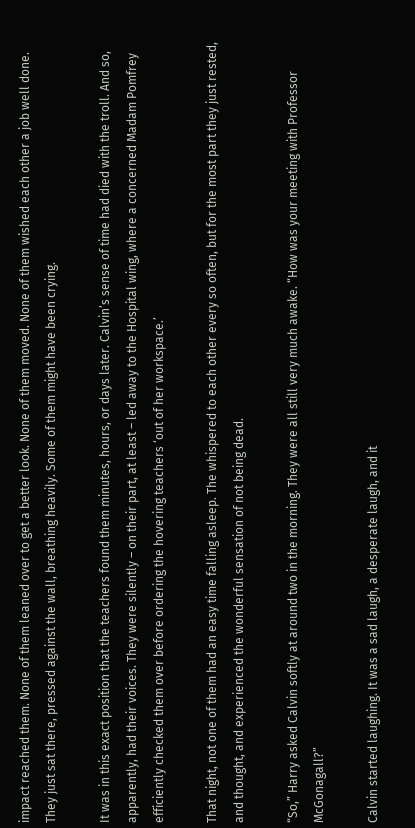impact reached them. None of them leaned over to get a better look. None of them moved. None of them wished each other a job well done. They just sat there, pressed against the wall, breathing heavily. Some of them might have been crying.

It was in this exact position that the teachers found them minutes, hours, or days later. Calvin’s sense of time had died with the troll. And so, apparently, had their voices. They were silently – on their part, at least – led away to the Hospital wing, where a concerned Madam Pomfrey efficiently checked them over before ordering the hovering teachers ‘out of her workspace.’

That night, not one of them had an easy time falling asleep. The whispered to each other every so often, but for the most part they just rested, and thought, and experienced the wonderful sensation of not being dead.

“So,” Harry asked Calvin softly at around two in the morning. They were all still very much awake. “How was your meeting with Professor McGonagall?”

Calvin started laughing. It was a sad laugh, a desperate laugh, and it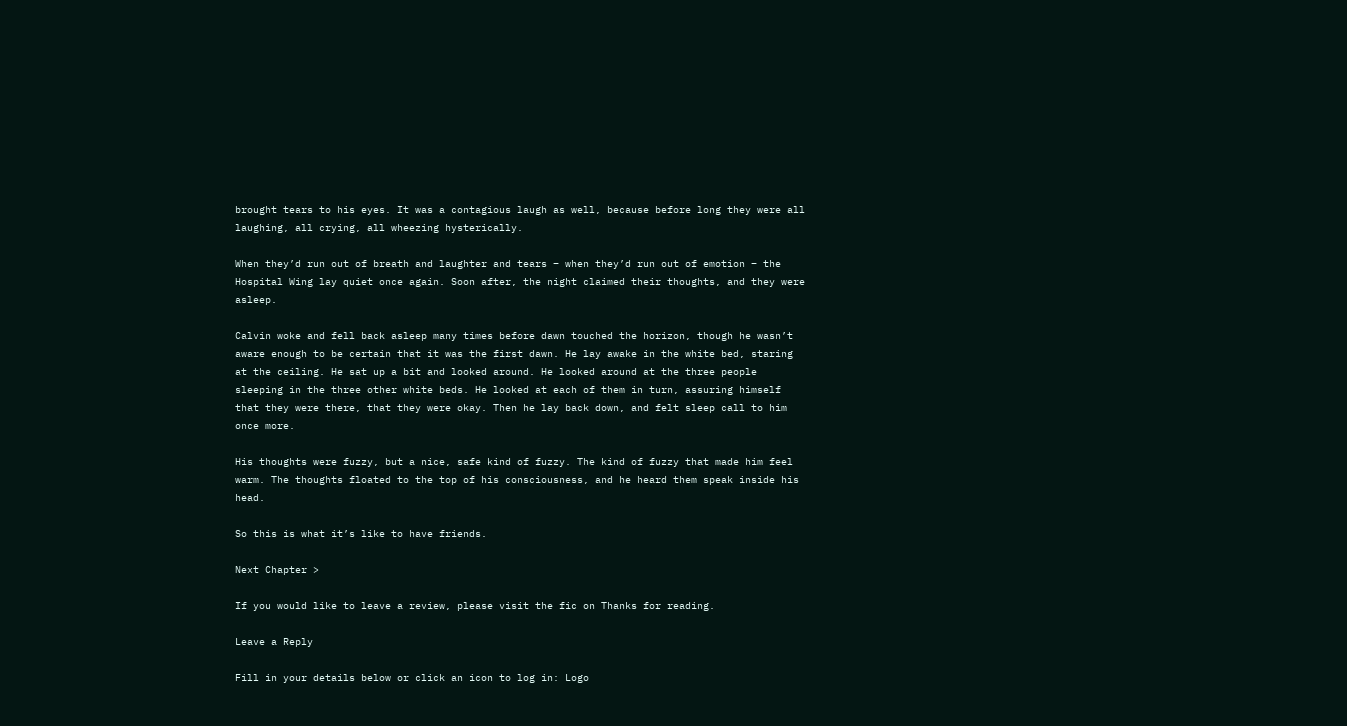brought tears to his eyes. It was a contagious laugh as well, because before long they were all laughing, all crying, all wheezing hysterically.

When they’d run out of breath and laughter and tears – when they’d run out of emotion – the Hospital Wing lay quiet once again. Soon after, the night claimed their thoughts, and they were asleep.

Calvin woke and fell back asleep many times before dawn touched the horizon, though he wasn’t aware enough to be certain that it was the first dawn. He lay awake in the white bed, staring at the ceiling. He sat up a bit and looked around. He looked around at the three people sleeping in the three other white beds. He looked at each of them in turn, assuring himself that they were there, that they were okay. Then he lay back down, and felt sleep call to him once more.

His thoughts were fuzzy, but a nice, safe kind of fuzzy. The kind of fuzzy that made him feel warm. The thoughts floated to the top of his consciousness, and he heard them speak inside his head.

So this is what it’s like to have friends.

Next Chapter >

If you would like to leave a review, please visit the fic on Thanks for reading.

Leave a Reply

Fill in your details below or click an icon to log in: Logo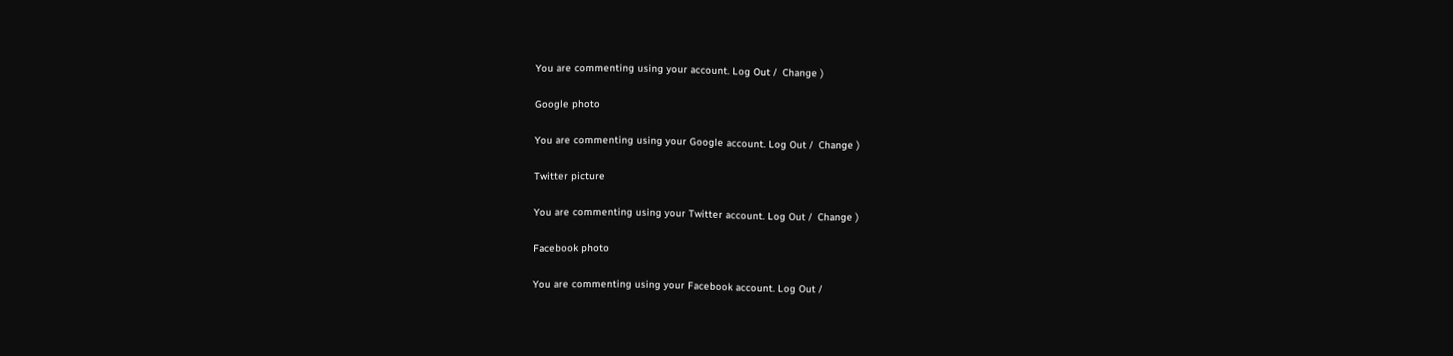You are commenting using your account. Log Out /  Change )

Google photo

You are commenting using your Google account. Log Out /  Change )

Twitter picture

You are commenting using your Twitter account. Log Out /  Change )

Facebook photo

You are commenting using your Facebook account. Log Out /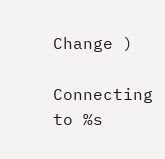Change )

Connecting to %s